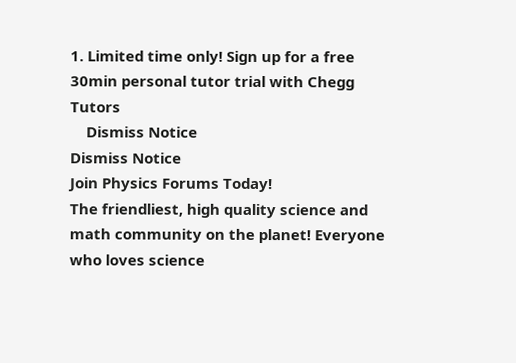1. Limited time only! Sign up for a free 30min personal tutor trial with Chegg Tutors
    Dismiss Notice
Dismiss Notice
Join Physics Forums Today!
The friendliest, high quality science and math community on the planet! Everyone who loves science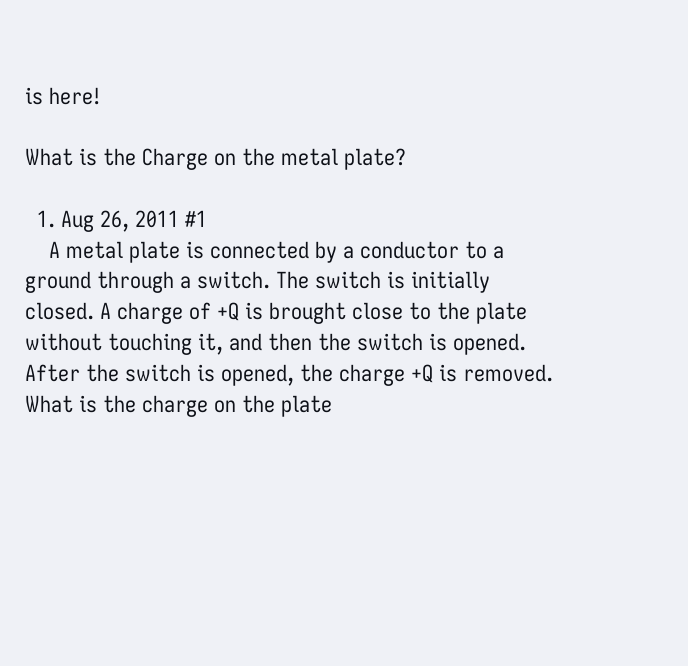is here!

What is the Charge on the metal plate?

  1. Aug 26, 2011 #1
    A metal plate is connected by a conductor to a ground through a switch. The switch is initially closed. A charge of +Q is brought close to the plate without touching it, and then the switch is opened. After the switch is opened, the charge +Q is removed. What is the charge on the plate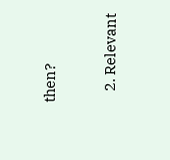then?

    2. Relevant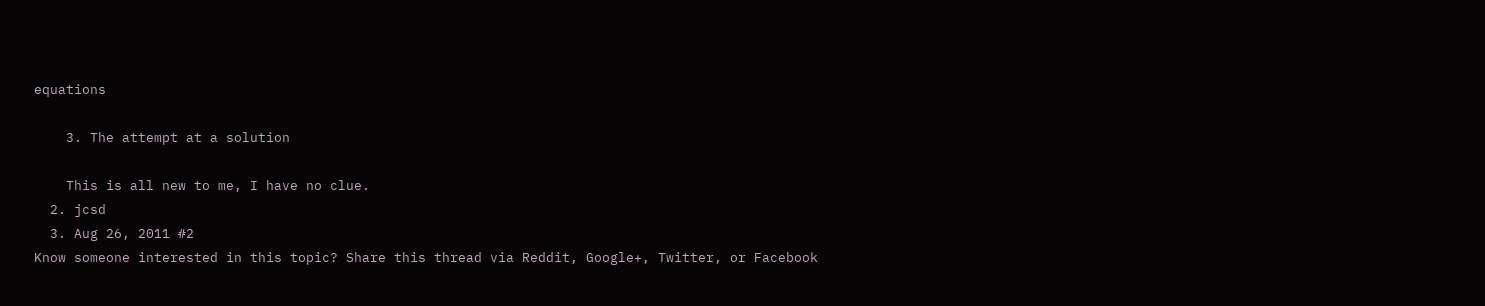equations

    3. The attempt at a solution

    This is all new to me, I have no clue.
  2. jcsd
  3. Aug 26, 2011 #2
Know someone interested in this topic? Share this thread via Reddit, Google+, Twitter, or Facebook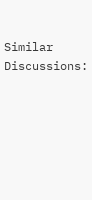Similar Discussions: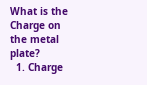What is the Charge on the metal plate?
  1. Charge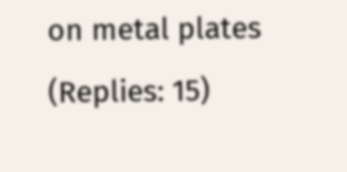on metal plates (Replies: 15)